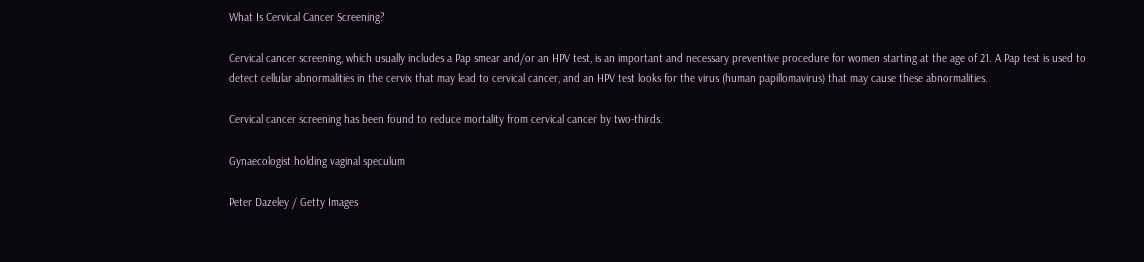What Is Cervical Cancer Screening?

Cervical cancer screening, which usually includes a Pap smear and/or an HPV test, is an important and necessary preventive procedure for women starting at the age of 21. A Pap test is used to detect cellular abnormalities in the cervix that may lead to cervical cancer, and an HPV test looks for the virus (human papillomavirus) that may cause these abnormalities.

Cervical cancer screening has been found to reduce mortality from cervical cancer by two-thirds.

Gynaecologist holding vaginal speculum

Peter Dazeley / Getty Images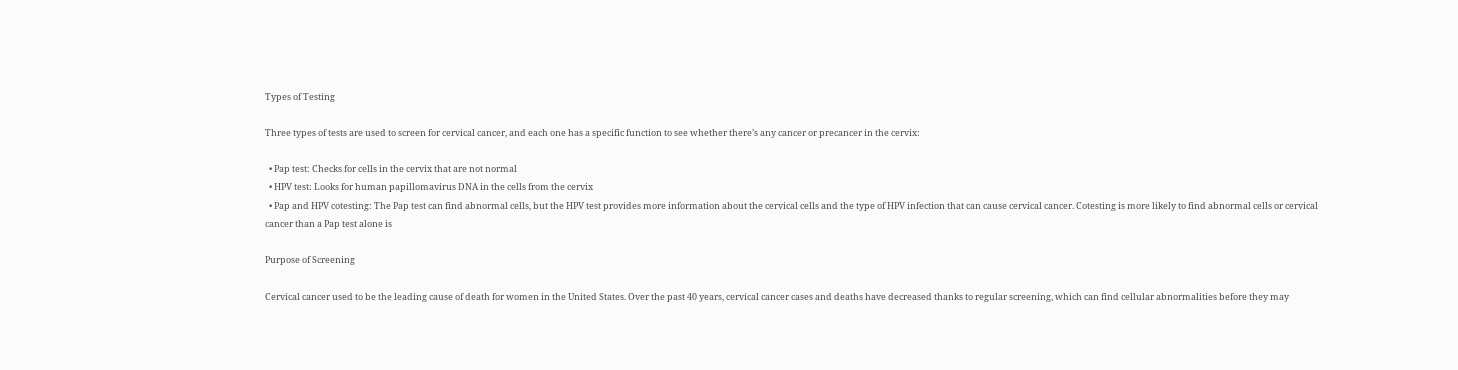Types of Testing

Three types of tests are used to screen for cervical cancer, and each one has a specific function to see whether there’s any cancer or precancer in the cervix:

  • Pap test: Checks for cells in the cervix that are not normal
  • HPV test: Looks for human papillomavirus DNA in the cells from the cervix
  • Pap and HPV cotesting: The Pap test can find abnormal cells, but the HPV test provides more information about the cervical cells and the type of HPV infection that can cause cervical cancer. Cotesting is more likely to find abnormal cells or cervical cancer than a Pap test alone is

Purpose of Screening

Cervical cancer used to be the leading cause of death for women in the United States. Over the past 40 years, cervical cancer cases and deaths have decreased thanks to regular screening, which can find cellular abnormalities before they may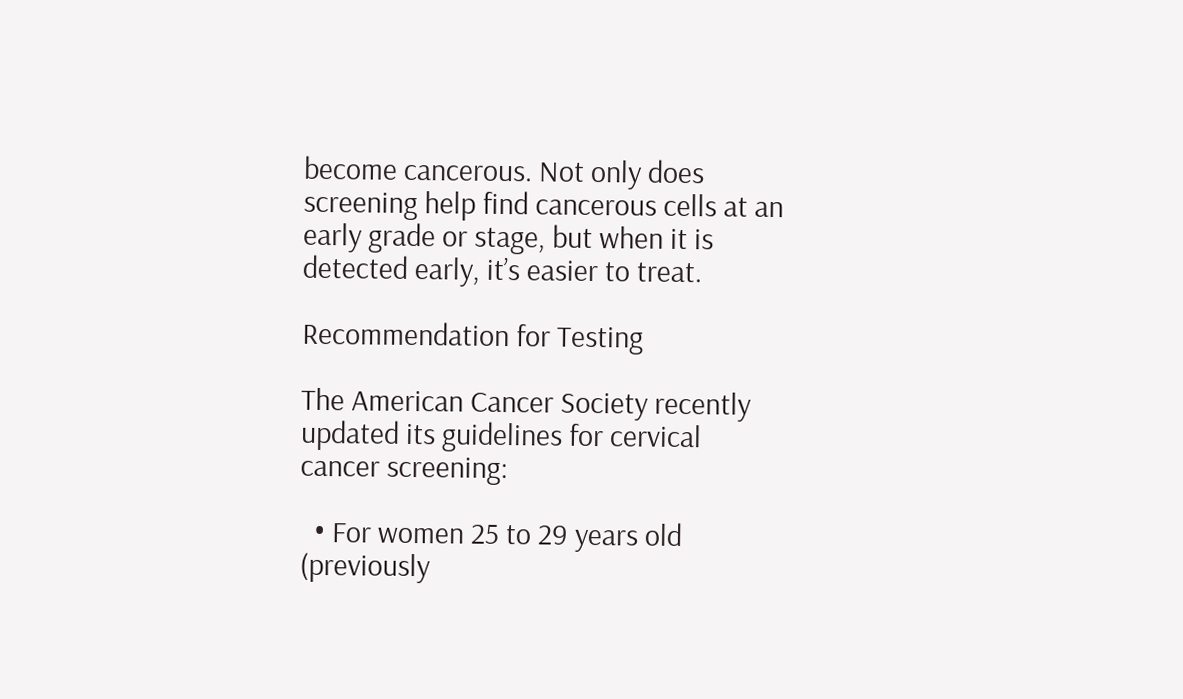become cancerous. Not only does screening help find cancerous cells at an early grade or stage, but when it is detected early, it’s easier to treat.

Recommendation for Testing

The American Cancer Society recently updated its guidelines for cervical cancer screening:

  • For women 25 to 29 years old (previously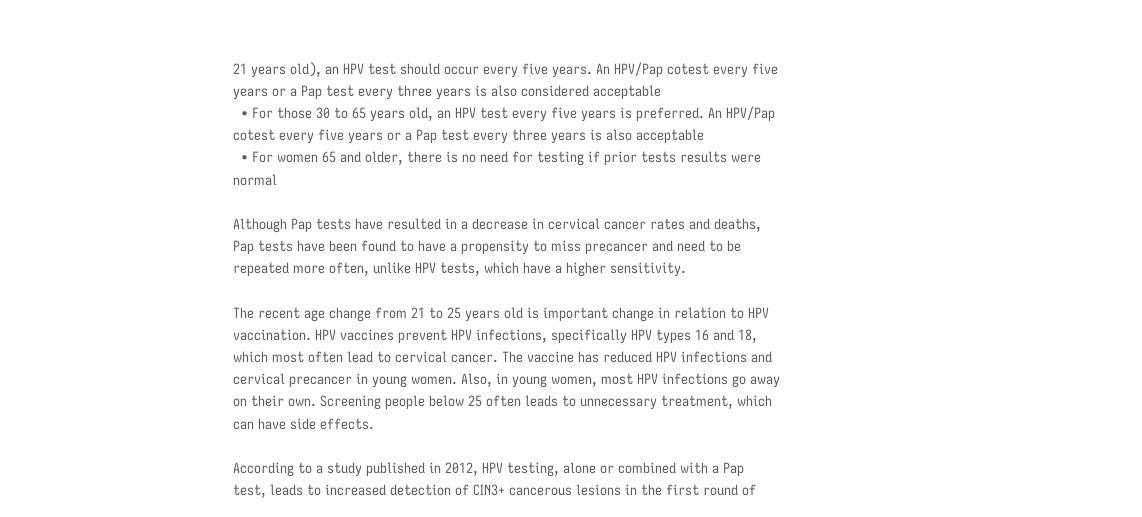21 years old), an HPV test should occur every five years. An HPV/Pap cotest every five years or a Pap test every three years is also considered acceptable
  • For those 30 to 65 years old, an HPV test every five years is preferred. An HPV/Pap cotest every five years or a Pap test every three years is also acceptable
  • For women 65 and older, there is no need for testing if prior tests results were normal

Although Pap tests have resulted in a decrease in cervical cancer rates and deaths, Pap tests have been found to have a propensity to miss precancer and need to be repeated more often, unlike HPV tests, which have a higher sensitivity.

The recent age change from 21 to 25 years old is important change in relation to HPV vaccination. HPV vaccines prevent HPV infections, specifically HPV types 16 and 18, which most often lead to cervical cancer. The vaccine has reduced HPV infections and cervical precancer in young women. Also, in young women, most HPV infections go away on their own. Screening people below 25 often leads to unnecessary treatment, which can have side effects.

According to a study published in 2012, HPV testing, alone or combined with a Pap test, leads to increased detection of CIN3+ cancerous lesions in the first round of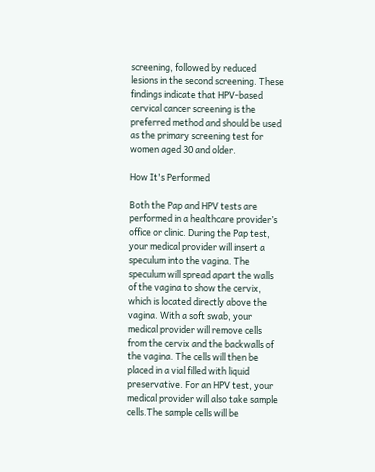screening, followed by reduced lesions in the second screening. These findings indicate that HPV-based cervical cancer screening is the preferred method and should be used as the primary screening test for women aged 30 and older.

How It's Performed

Both the Pap and HPV tests are performed in a healthcare provider’s office or clinic. During the Pap test, your medical provider will insert a speculum into the vagina. The speculum will spread apart the walls of the vagina to show the cervix, which is located directly above the vagina. With a soft swab, your medical provider will remove cells from the cervix and the backwalls of the vagina. The cells will then be placed in a vial filled with liquid preservative. For an HPV test, your medical provider will also take sample cells.The sample cells will be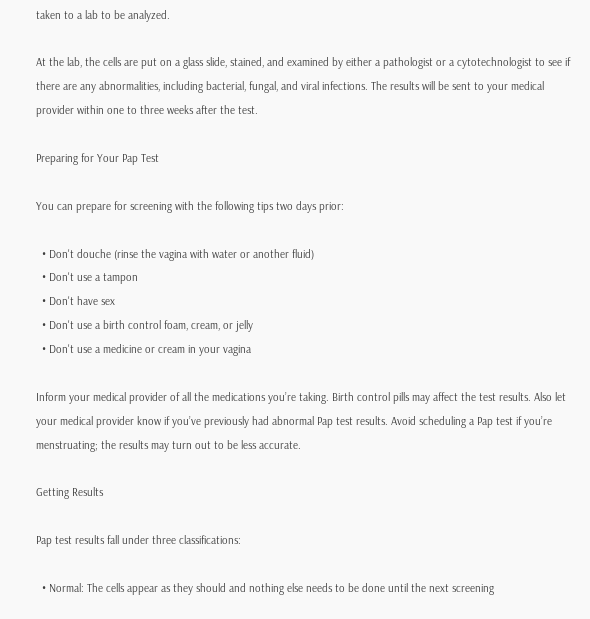taken to a lab to be analyzed.

At the lab, the cells are put on a glass slide, stained, and examined by either a pathologist or a cytotechnologist to see if there are any abnormalities, including bacterial, fungal, and viral infections. The results will be sent to your medical provider within one to three weeks after the test.

Preparing for Your Pap Test

You can prepare for screening with the following tips two days prior:

  • Don't douche (rinse the vagina with water or another fluid)
  • Don't use a tampon
  • Don't have sex
  • Don't use a birth control foam, cream, or jelly
  • Don't use a medicine or cream in your vagina

Inform your medical provider of all the medications you’re taking. Birth control pills may affect the test results. Also let your medical provider know if you’ve previously had abnormal Pap test results. Avoid scheduling a Pap test if you’re menstruating; the results may turn out to be less accurate.

Getting Results

Pap test results fall under three classifications:

  • Normal: The cells appear as they should and nothing else needs to be done until the next screening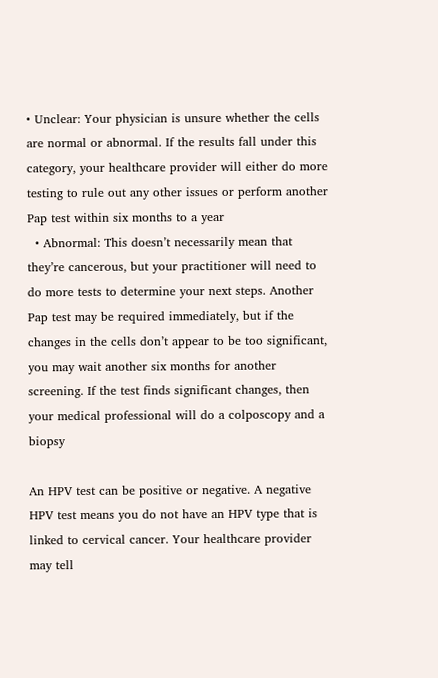• Unclear: Your physician is unsure whether the cells are normal or abnormal. If the results fall under this category, your healthcare provider will either do more testing to rule out any other issues or perform another Pap test within six months to a year
  • Abnormal: This doesn’t necessarily mean that they’re cancerous, but your practitioner will need to do more tests to determine your next steps. Another Pap test may be required immediately, but if the changes in the cells don’t appear to be too significant, you may wait another six months for another screening. If the test finds significant changes, then your medical professional will do a colposcopy and a biopsy

An HPV test can be positive or negative. A negative HPV test means you do not have an HPV type that is linked to cervical cancer. Your healthcare provider may tell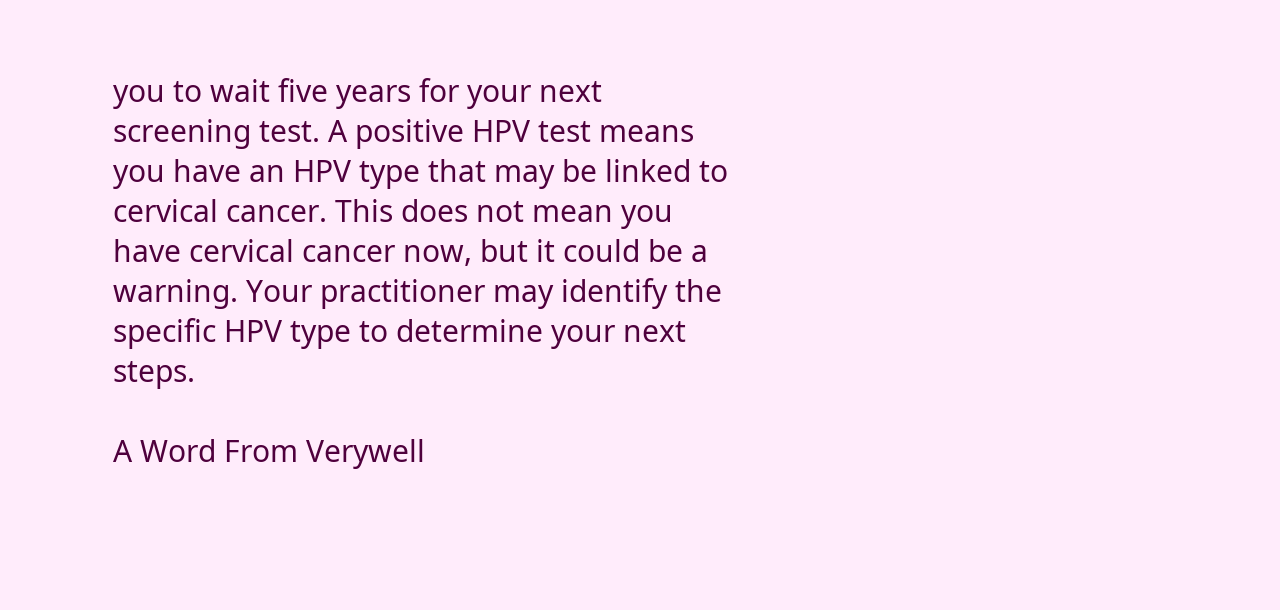you to wait five years for your next screening test. A positive HPV test means you have an HPV type that may be linked to cervical cancer. This does not mean you have cervical cancer now, but it could be a warning. Your practitioner may identify the specific HPV type to determine your next steps.

A Word From Verywell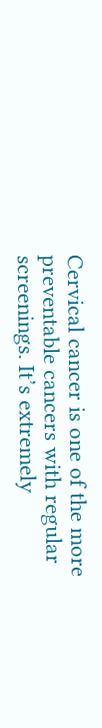Cervical cancer is one of the more preventable cancers with regular screenings. It’s extremely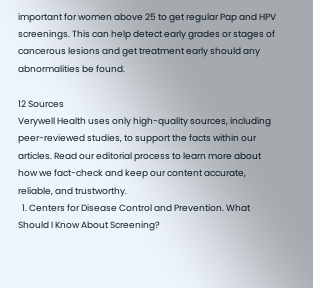important for women above 25 to get regular Pap and HPV screenings. This can help detect early grades or stages of cancerous lesions and get treatment early should any abnormalities be found.

12 Sources
Verywell Health uses only high-quality sources, including peer-reviewed studies, to support the facts within our articles. Read our editorial process to learn more about how we fact-check and keep our content accurate, reliable, and trustworthy.
  1. Centers for Disease Control and Prevention. What Should I Know About Screening?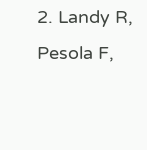2. Landy R, Pesola F,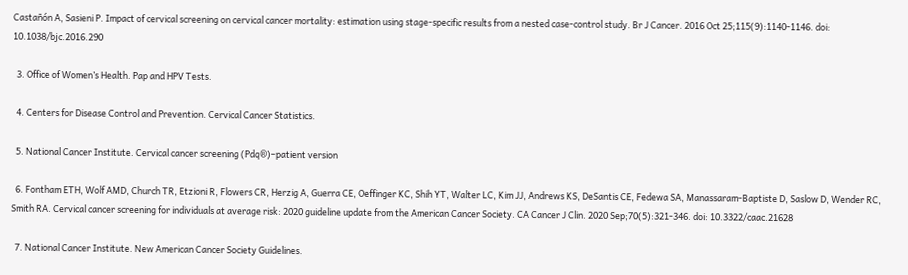Castañón A, Sasieni P. Impact of cervical screening on cervical cancer mortality: estimation using stage-specific results from a nested case-control study. Br J Cancer. 2016 Oct 25;115(9):1140-1146. doi: 10.1038/bjc.2016.290

  3. Office of Women’s Health. Pap and HPV Tests.

  4. Centers for Disease Control and Prevention. Cervical Cancer Statistics.

  5. National Cancer Institute. Cervical cancer screening (Pdq®)–patient version

  6. Fontham ETH, Wolf AMD, Church TR, Etzioni R, Flowers CR, Herzig A, Guerra CE, Oeffinger KC, Shih YT, Walter LC, Kim JJ, Andrews KS, DeSantis CE, Fedewa SA, Manassaram-Baptiste D, Saslow D, Wender RC, Smith RA. Cervical cancer screening for individuals at average risk: 2020 guideline update from the American Cancer Society. CA Cancer J Clin. 2020 Sep;70(5):321-346. doi: 10.3322/caac.21628

  7. National Cancer Institute. New American Cancer Society Guidelines.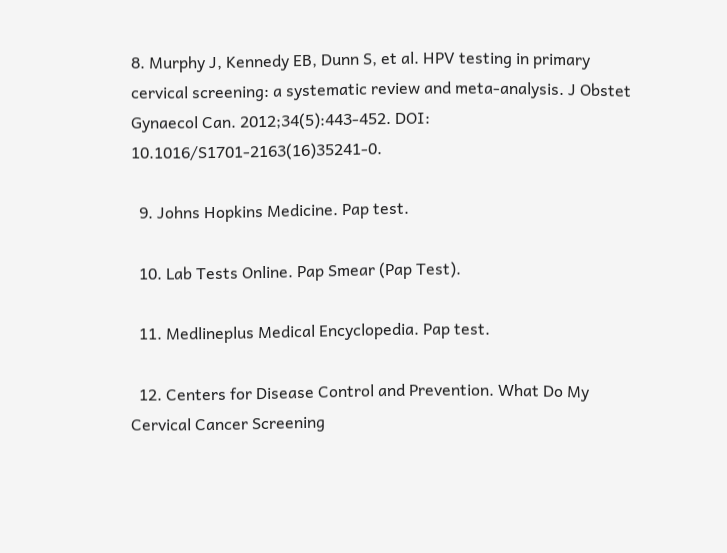8. Murphy J, Kennedy EB, Dunn S, et al. HPV testing in primary cervical screening: a systematic review and meta-analysis. J Obstet Gynaecol Can. 2012;34(5):443-452. DOI: 10.1016/S1701-2163(16)35241-0.

  9. Johns Hopkins Medicine. Pap test.

  10. Lab Tests Online. Pap Smear (Pap Test).

  11. Medlineplus Medical Encyclopedia. Pap test.

  12. Centers for Disease Control and Prevention. What Do My Cervical Cancer Screening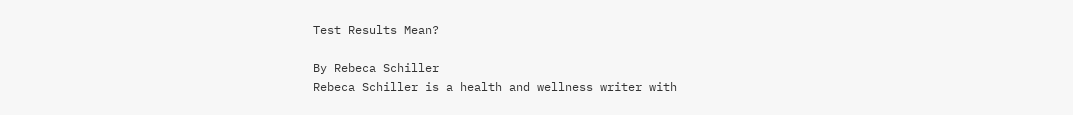Test Results Mean?

By Rebeca Schiller
Rebeca Schiller is a health and wellness writer with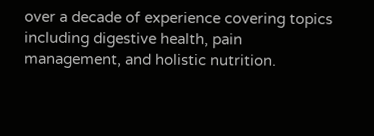over a decade of experience covering topics including digestive health, pain management, and holistic nutrition.